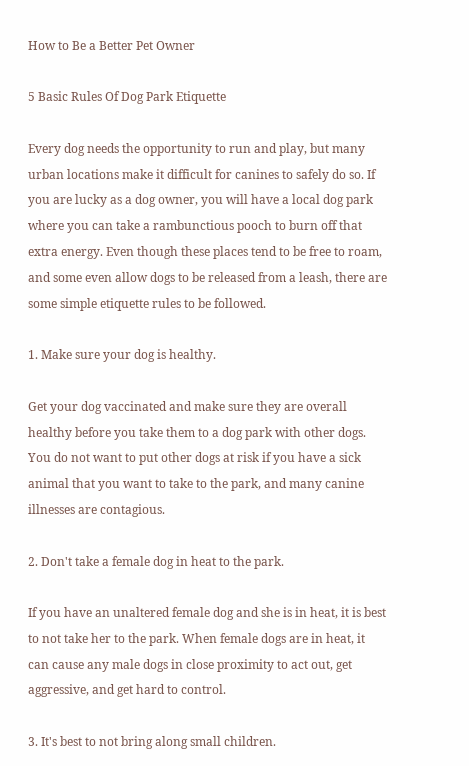How to Be a Better Pet Owner

5 Basic Rules Of Dog Park Etiquette

Every dog needs the opportunity to run and play, but many urban locations make it difficult for canines to safely do so. If you are lucky as a dog owner, you will have a local dog park where you can take a rambunctious pooch to burn off that extra energy. Even though these places tend to be free to roam, and some even allow dogs to be released from a leash, there are some simple etiquette rules to be followed.

1. Make sure your dog is healthy.

Get your dog vaccinated and make sure they are overall healthy before you take them to a dog park with other dogs. You do not want to put other dogs at risk if you have a sick animal that you want to take to the park, and many canine illnesses are contagious.

2. Don't take a female dog in heat to the park.

If you have an unaltered female dog and she is in heat, it is best to not take her to the park. When female dogs are in heat, it can cause any male dogs in close proximity to act out, get aggressive, and get hard to control.

3. It's best to not bring along small children.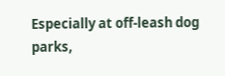Especially at off-leash dog parks,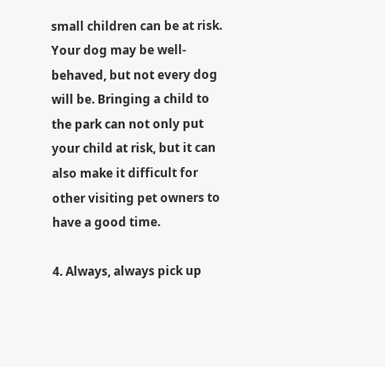small children can be at risk. Your dog may be well-behaved, but not every dog will be. Bringing a child to the park can not only put your child at risk, but it can also make it difficult for other visiting pet owners to have a good time.

4. Always, always pick up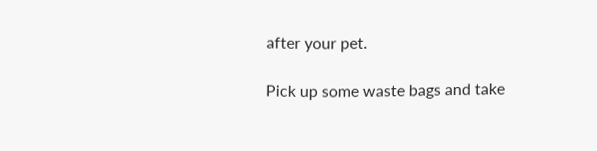after your pet.

Pick up some waste bags and take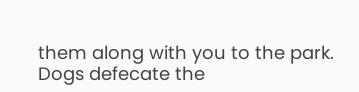them along with you to the park. Dogs defecate the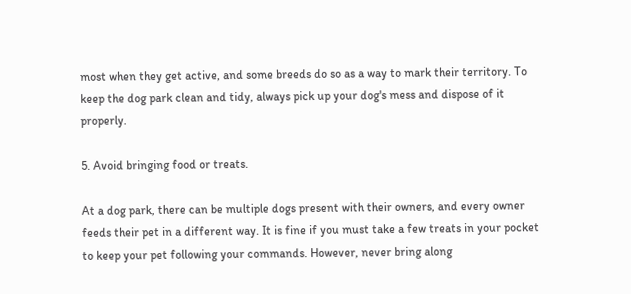most when they get active, and some breeds do so as a way to mark their territory. To keep the dog park clean and tidy, always pick up your dog's mess and dispose of it properly.

5. Avoid bringing food or treats.

At a dog park, there can be multiple dogs present with their owners, and every owner feeds their pet in a different way. It is fine if you must take a few treats in your pocket to keep your pet following your commands. However, never bring along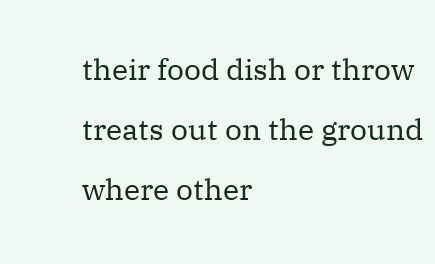their food dish or throw treats out on the ground where other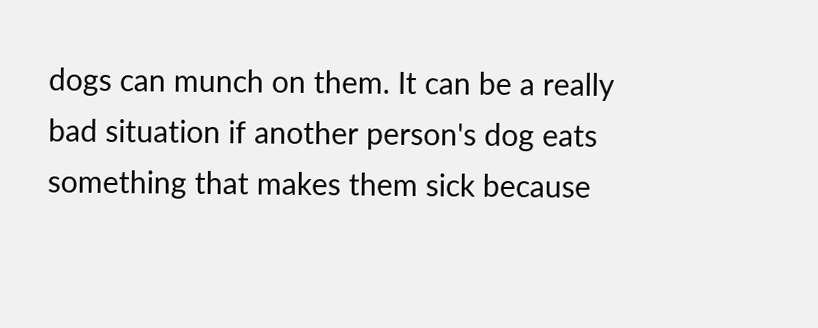dogs can munch on them. It can be a really bad situation if another person's dog eats something that makes them sick because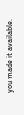you made it available.